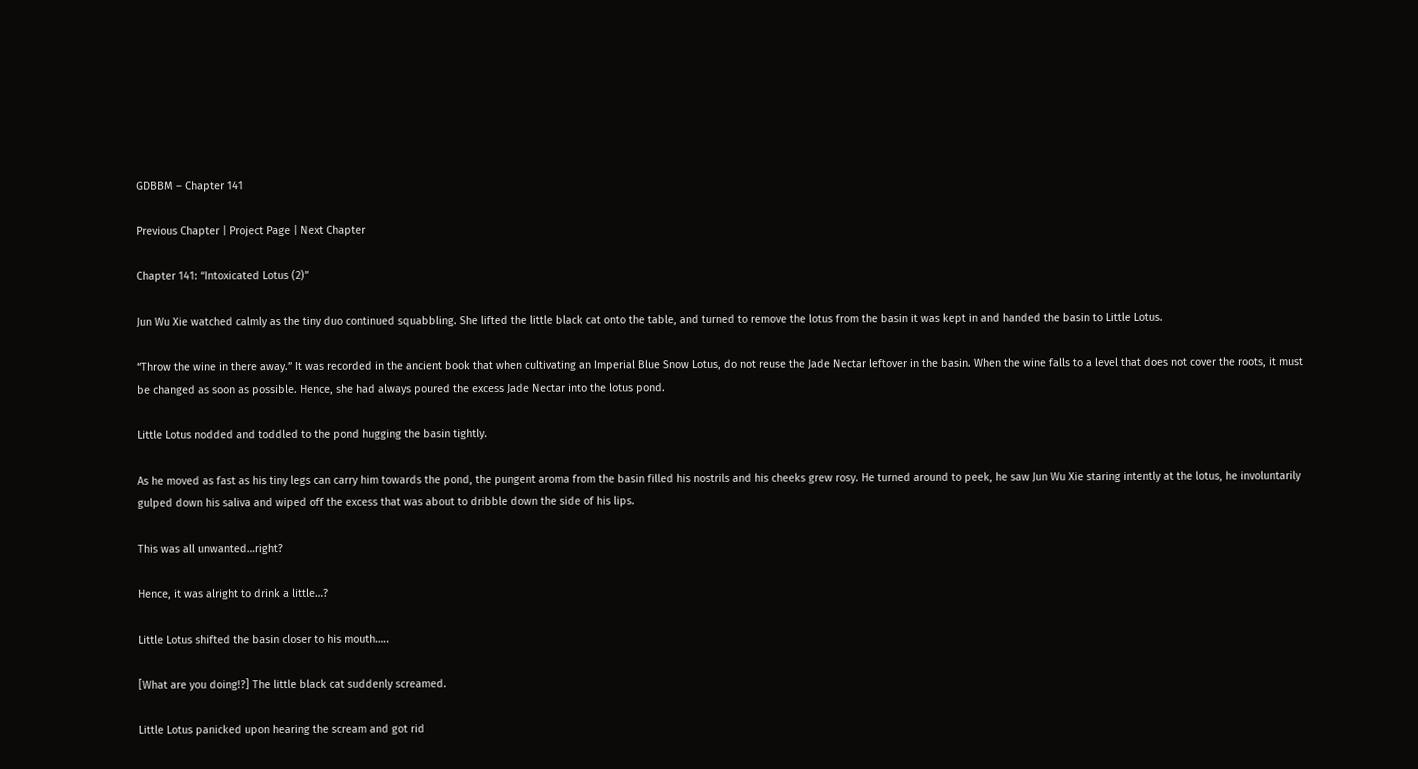GDBBM – Chapter 141

Previous Chapter | Project Page | Next Chapter

Chapter 141: “Intoxicated Lotus (2)”

Jun Wu Xie watched calmly as the tiny duo continued squabbling. She lifted the little black cat onto the table, and turned to remove the lotus from the basin it was kept in and handed the basin to Little Lotus.

“Throw the wine in there away.” It was recorded in the ancient book that when cultivating an Imperial Blue Snow Lotus, do not reuse the Jade Nectar leftover in the basin. When the wine falls to a level that does not cover the roots, it must be changed as soon as possible. Hence, she had always poured the excess Jade Nectar into the lotus pond.

Little Lotus nodded and toddled to the pond hugging the basin tightly.

As he moved as fast as his tiny legs can carry him towards the pond, the pungent aroma from the basin filled his nostrils and his cheeks grew rosy. He turned around to peek, he saw Jun Wu Xie staring intently at the lotus, he involuntarily gulped down his saliva and wiped off the excess that was about to dribble down the side of his lips.

This was all unwanted…right?

Hence, it was alright to drink a little…?

Little Lotus shifted the basin closer to his mouth…..

[What are you doing!?] The little black cat suddenly screamed.

Little Lotus panicked upon hearing the scream and got rid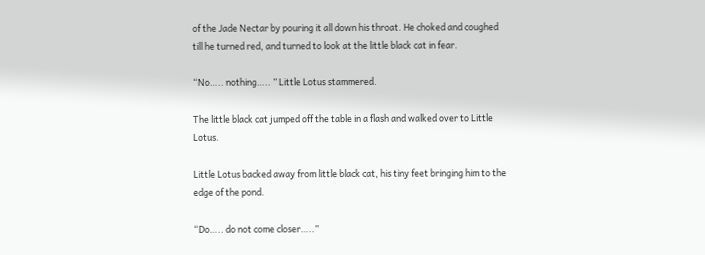of the Jade Nectar by pouring it all down his throat. He choked and coughed till he turned red, and turned to look at the little black cat in fear.

“No….. nothing….. ” Little Lotus stammered.

The little black cat jumped off the table in a flash and walked over to Little Lotus.

Little Lotus backed away from little black cat, his tiny feet bringing him to the edge of the pond.

“Do….. do not come closer…..”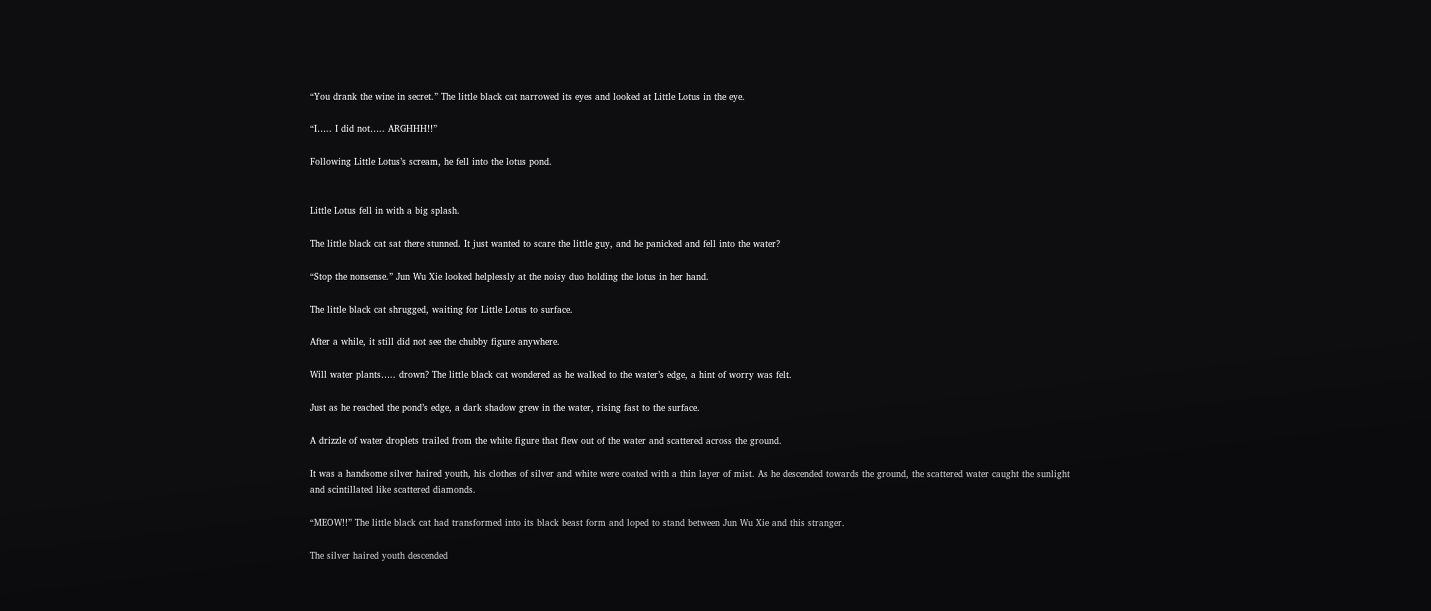“You drank the wine in secret.” The little black cat narrowed its eyes and looked at Little Lotus in the eye.

“I….. I did not….. ARGHHH!!”

Following Little Lotus’s scream, he fell into the lotus pond.


Little Lotus fell in with a big splash.

The little black cat sat there stunned. It just wanted to scare the little guy, and he panicked and fell into the water?

“Stop the nonsense.” Jun Wu Xie looked helplessly at the noisy duo holding the lotus in her hand.

The little black cat shrugged, waiting for Little Lotus to surface.

After a while, it still did not see the chubby figure anywhere.

Will water plants….. drown? The little black cat wondered as he walked to the water’s edge, a hint of worry was felt.

Just as he reached the pond’s edge, a dark shadow grew in the water, rising fast to the surface.

A drizzle of water droplets trailed from the white figure that flew out of the water and scattered across the ground.

It was a handsome silver haired youth, his clothes of silver and white were coated with a thin layer of mist. As he descended towards the ground, the scattered water caught the sunlight and scintillated like scattered diamonds.

“MEOW!!” The little black cat had transformed into its black beast form and loped to stand between Jun Wu Xie and this stranger.

The silver haired youth descended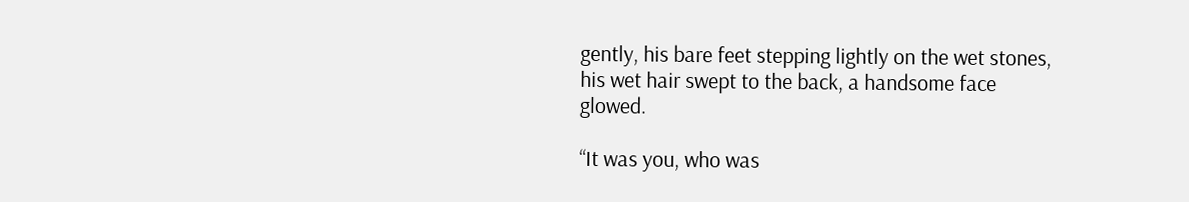gently, his bare feet stepping lightly on the wet stones, his wet hair swept to the back, a handsome face glowed.

“It was you, who was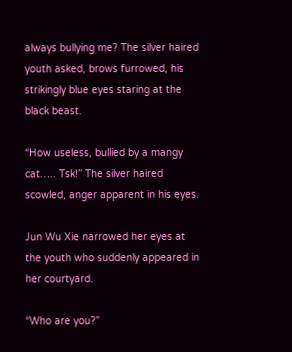always bullying me? The silver haired youth asked, brows furrowed, his strikingly blue eyes staring at the black beast.

“How useless, bullied by a mangy cat….. Tsk!” The silver haired scowled, anger apparent in his eyes.

Jun Wu Xie narrowed her eyes at the youth who suddenly appeared in her courtyard.

“Who are you?”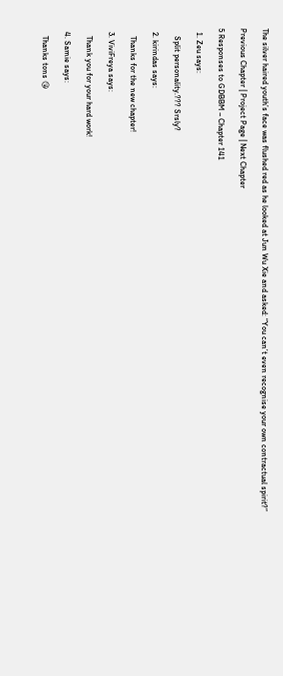The silver haired youth’s face was flushed red as he looked at Jun Wu Xie and asked: “You can’t even recognise your own contractual spirit?”

Previous Chapter | Project Page | Next Chapter

5 Responses to GDBBM – Chapter 141

  1. Zeu says:

    Split personality.??? Srsly?

  2. kirindas says:

    Thanks for the new chapter!

  3. ViviFreya says:

    Thank you for your hard work!

  4. Samie says:

    Thanks tons 😘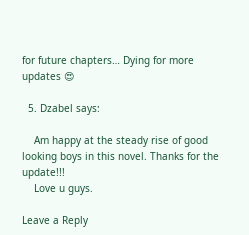for future chapters… Dying for more updates 😍

  5. Dzabel says:

    Am happy at the steady rise of good looking boys in this novel. Thanks for the update!!!
    Love u guys.

Leave a Reply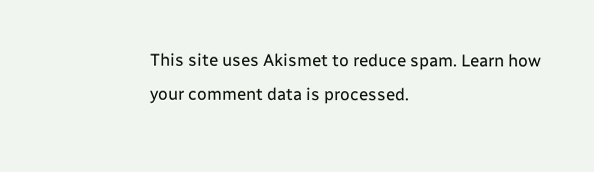This site uses Akismet to reduce spam. Learn how your comment data is processed.